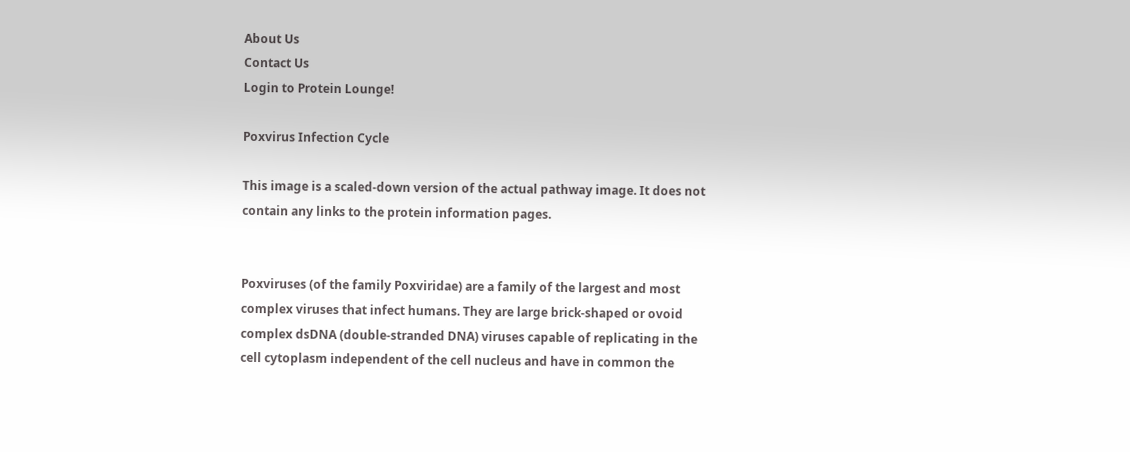About Us
Contact Us
Login to Protein Lounge!

Poxvirus Infection Cycle

This image is a scaled-down version of the actual pathway image. It does not contain any links to the protein information pages.


Poxviruses (of the family Poxviridae) are a family of the largest and most complex viruses that infect humans. They are large brick-shaped or ovoid complex dsDNA (double-stranded DNA) viruses capable of replicating in the cell cytoplasm independent of the cell nucleus and have in common the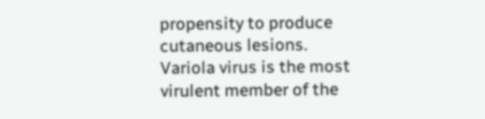propensity to produce cutaneous lesions. Variola virus is the most virulent member of the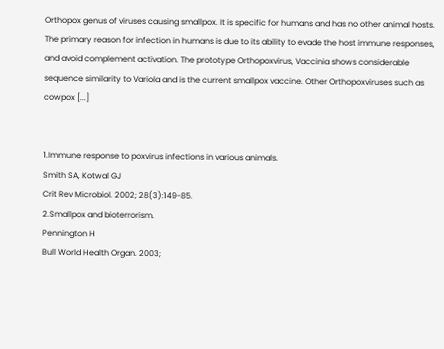Orthopox genus of viruses causing smallpox. It is specific for humans and has no other animal hosts. The primary reason for infection in humans is due to its ability to evade the host immune responses, and avoid complement activation. The prototype Orthopoxvirus, Vaccinia shows considerable sequence similarity to Variola and is the current smallpox vaccine. Other Orthopoxviruses such as cowpox [...]


1.Immune response to poxvirus infections in various animals.
Smith SA, Kotwal GJ
Crit Rev Microbiol. 2002; 28(3):149-85.
2.Smallpox and bioterrorism.
Pennington H
Bull World Health Organ. 2003;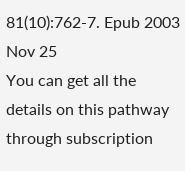81(10):762-7. Epub 2003 Nov 25
You can get all the details on this pathway through subscription